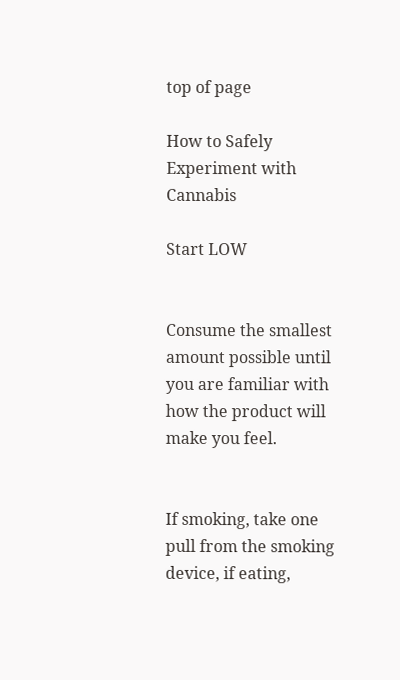top of page

How to Safely Experiment with Cannabis

Start LOW


Consume the smallest amount possible until you are familiar with how the product will make you feel.


If smoking, take one pull from the smoking device, if eating,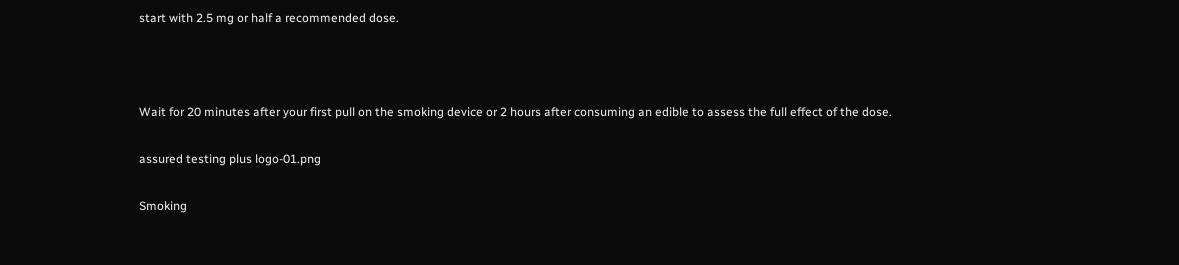start with 2.5 mg or half a recommended dose.



Wait for 20 minutes after your first pull on the smoking device or 2 hours after consuming an edible to assess the full effect of the dose.

assured testing plus logo-01.png

Smoking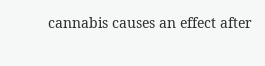cannabis causes an effect after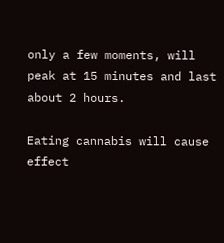only a few moments, will peak at 15 minutes and last about 2 hours.

Eating cannabis will cause effect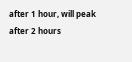after 1 hour, will peak after 2 hours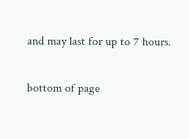and may last for up to 7 hours.

bottom of page